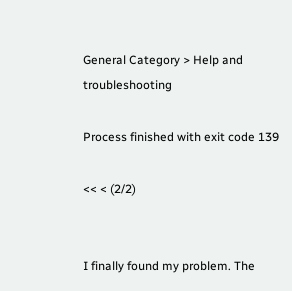General Category > Help and troubleshooting

Process finished with exit code 139

<< < (2/2)


I finally found my problem. The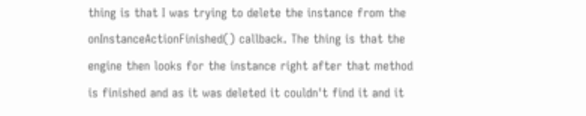thing is that I was trying to delete the instance from the onInstanceActionFinished() callback. The thing is that the engine then looks for the instance right after that method is finished and as it was deleted it couldn't find it and it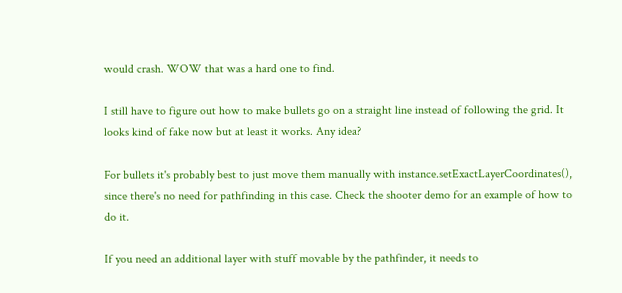would crash. WOW that was a hard one to find.

I still have to figure out how to make bullets go on a straight line instead of following the grid. It looks kind of fake now but at least it works. Any idea?

For bullets it's probably best to just move them manually with instance.setExactLayerCoordinates(), since there's no need for pathfinding in this case. Check the shooter demo for an example of how to do it.

If you need an additional layer with stuff movable by the pathfinder, it needs to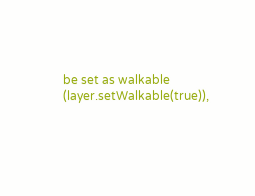be set as walkable (layer.setWalkable(true)),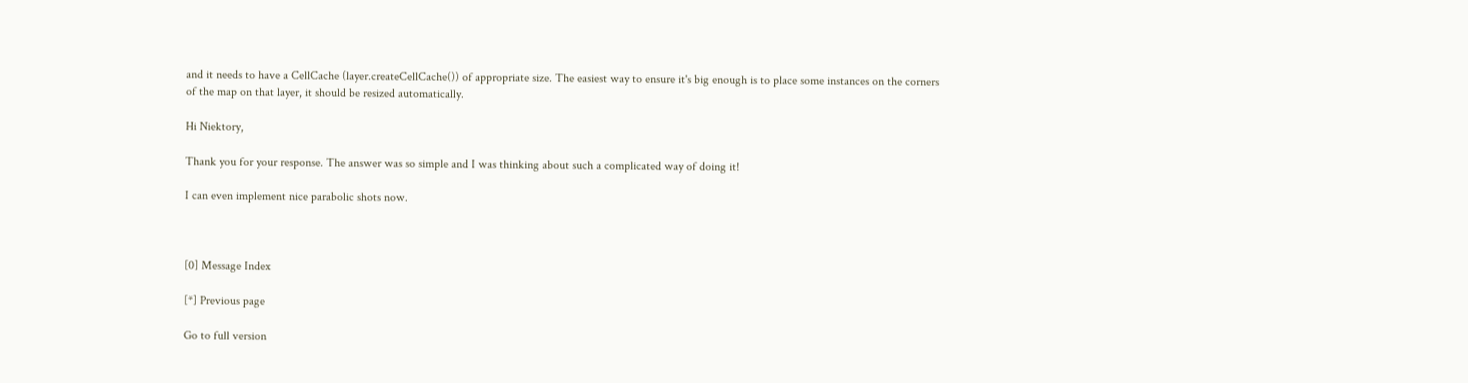and it needs to have a CellCache (layer.createCellCache()) of appropriate size. The easiest way to ensure it's big enough is to place some instances on the corners of the map on that layer, it should be resized automatically.

Hi Niektory,

Thank you for your response. The answer was so simple and I was thinking about such a complicated way of doing it!

I can even implement nice parabolic shots now.



[0] Message Index

[*] Previous page

Go to full version